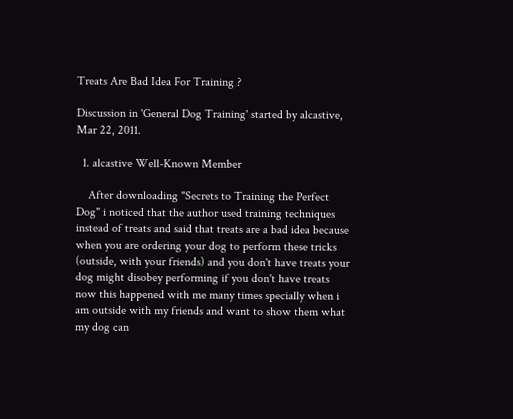Treats Are Bad Idea For Training ?

Discussion in 'General Dog Training' started by alcastive, Mar 22, 2011.

  1. alcastive Well-Known Member

    After downloading "Secrets to Training the Perfect Dog" i noticed that the author used training techniques instead of treats and said that treats are a bad idea because when you are ordering your dog to perform these tricks (outside, with your friends) and you don't have treats your dog might disobey performing if you don't have treats now this happened with me many times specially when i am outside with my friends and want to show them what my dog can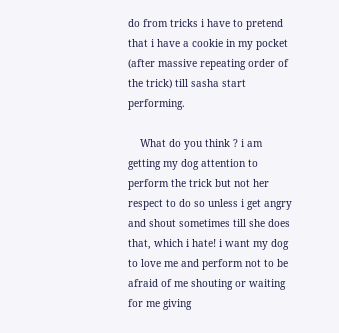do from tricks i have to pretend that i have a cookie in my pocket (after massive repeating order of the trick) till sasha start performing.

    What do you think ? i am getting my dog attention to perform the trick but not her respect to do so unless i get angry and shout sometimes till she does that, which i hate! i want my dog to love me and perform not to be afraid of me shouting or waiting for me giving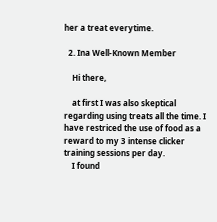her a treat everytime.

  2. Ina Well-Known Member

    Hi there,

    at first I was also skeptical regarding using treats all the time. I have restriced the use of food as a reward to my 3 intense clicker training sessions per day.
    I found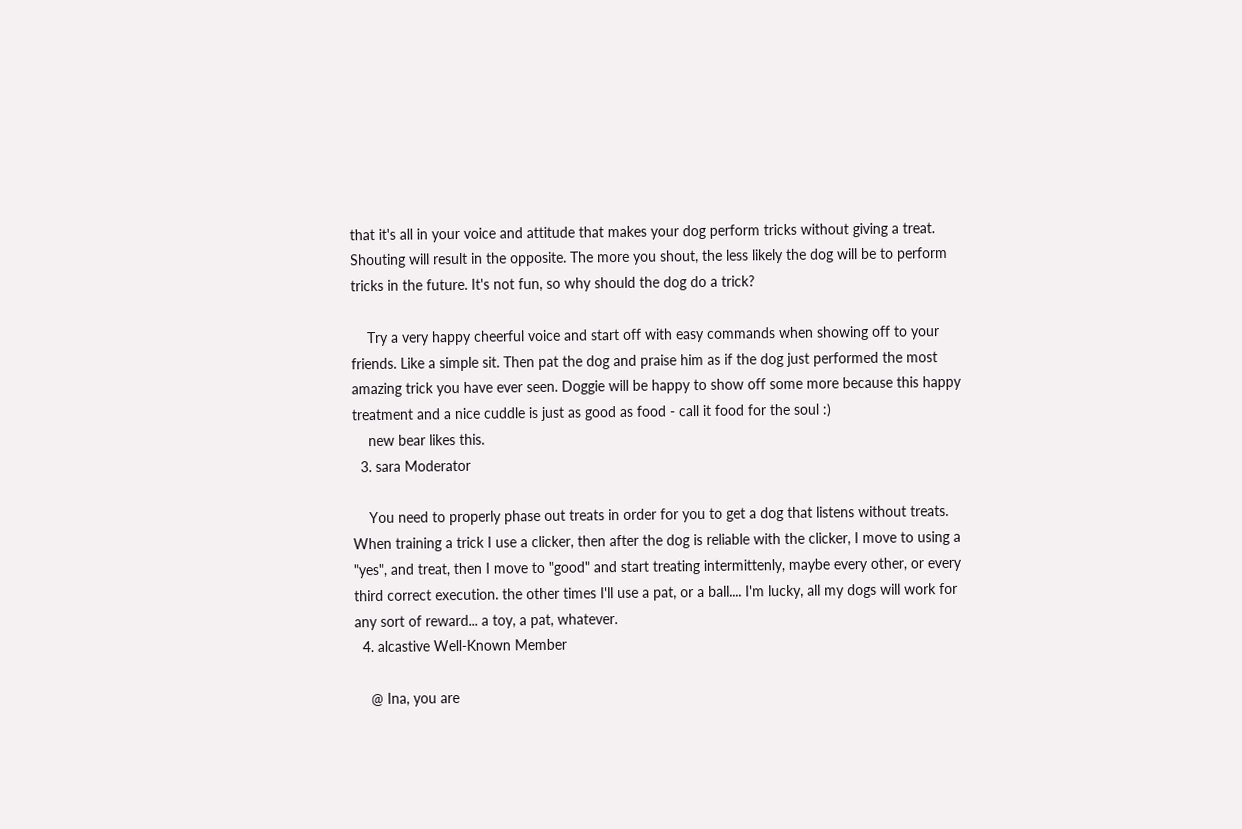that it's all in your voice and attitude that makes your dog perform tricks without giving a treat. Shouting will result in the opposite. The more you shout, the less likely the dog will be to perform tricks in the future. It's not fun, so why should the dog do a trick?

    Try a very happy cheerful voice and start off with easy commands when showing off to your friends. Like a simple sit. Then pat the dog and praise him as if the dog just performed the most amazing trick you have ever seen. Doggie will be happy to show off some more because this happy treatment and a nice cuddle is just as good as food - call it food for the soul :)
    new bear likes this.
  3. sara Moderator

    You need to properly phase out treats in order for you to get a dog that listens without treats. When training a trick I use a clicker, then after the dog is reliable with the clicker, I move to using a "yes", and treat, then I move to "good" and start treating intermittenly, maybe every other, or every third correct execution. the other times I'll use a pat, or a ball.... I'm lucky, all my dogs will work for any sort of reward... a toy, a pat, whatever.
  4. alcastive Well-Known Member

    @ Ina, you are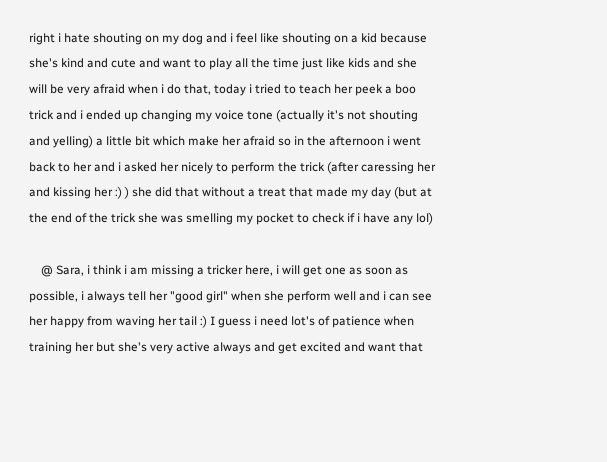right i hate shouting on my dog and i feel like shouting on a kid because she's kind and cute and want to play all the time just like kids and she will be very afraid when i do that, today i tried to teach her peek a boo trick and i ended up changing my voice tone (actually it's not shouting and yelling) a little bit which make her afraid so in the afternoon i went back to her and i asked her nicely to perform the trick (after caressing her and kissing her :) ) she did that without a treat that made my day (but at the end of the trick she was smelling my pocket to check if i have any lol)

    @ Sara, i think i am missing a tricker here, i will get one as soon as possible, i always tell her "good girl" when she perform well and i can see her happy from waving her tail :) I guess i need lot's of patience when training her but she's very active always and get excited and want that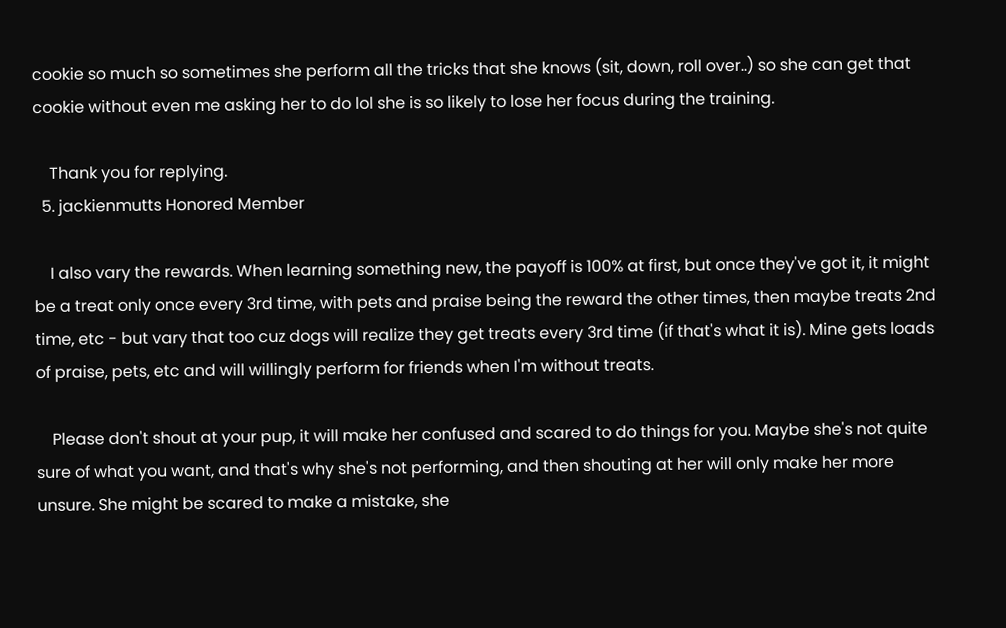cookie so much so sometimes she perform all the tricks that she knows (sit, down, roll over..) so she can get that cookie without even me asking her to do lol she is so likely to lose her focus during the training.

    Thank you for replying.
  5. jackienmutts Honored Member

    I also vary the rewards. When learning something new, the payoff is 100% at first, but once they've got it, it might be a treat only once every 3rd time, with pets and praise being the reward the other times, then maybe treats 2nd time, etc - but vary that too cuz dogs will realize they get treats every 3rd time (if that's what it is). Mine gets loads of praise, pets, etc and will willingly perform for friends when I'm without treats.

    Please don't shout at your pup, it will make her confused and scared to do things for you. Maybe she's not quite sure of what you want, and that's why she's not performing, and then shouting at her will only make her more unsure. She might be scared to make a mistake, she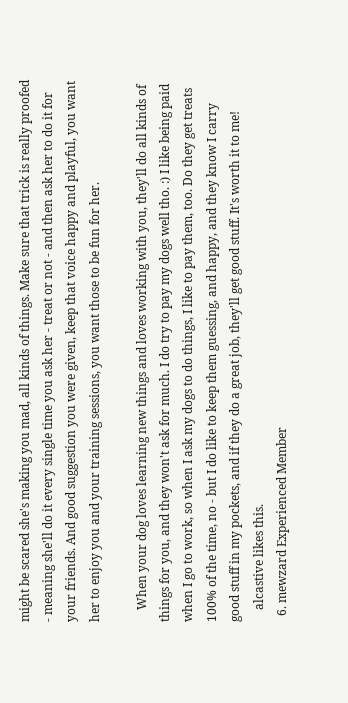might be scared she's making you mad, all kinds of things. Make sure that trick is really proofed - meaning she'll do it every single time you ask her - treat or not - and then ask her to do it for your friends. And good suggestion you were given, keep that voice happy and playful, you want her to enjoy you and your training sessions, you want those to be fun for her.

    When your dog loves learning new things and loves working with you, they'll do all kinds of things for you, and they won't ask for much. I do try to pay my dogs well tho. :) I like being paid when I go to work, so when I ask my dogs to do things, I like to pay them, too. Do they get treats 100% of the time, no - but I do like to keep them guessing, and happy, and they know I carry good stuff in my pockets, and if they do a great job, they'll get good stuff. It's worth it to me!
    alcastive likes this.
  6. mewzard Experienced Member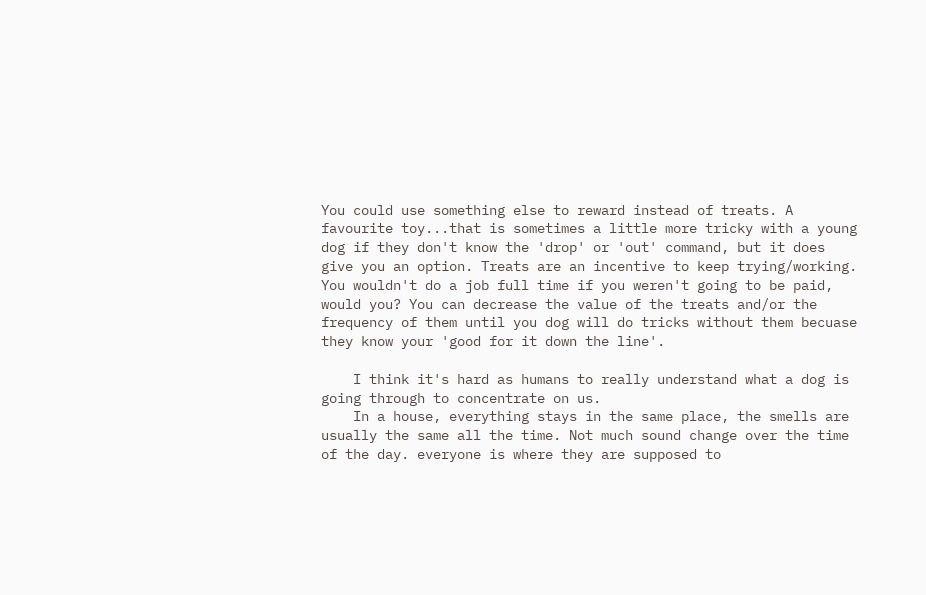You could use something else to reward instead of treats. A favourite toy...that is sometimes a little more tricky with a young dog if they don't know the 'drop' or 'out' command, but it does give you an option. Treats are an incentive to keep trying/working. You wouldn't do a job full time if you weren't going to be paid, would you? You can decrease the value of the treats and/or the frequency of them until you dog will do tricks without them becuase they know your 'good for it down the line'.

    I think it's hard as humans to really understand what a dog is going through to concentrate on us.
    In a house, everything stays in the same place, the smells are usually the same all the time. Not much sound change over the time of the day. everyone is where they are supposed to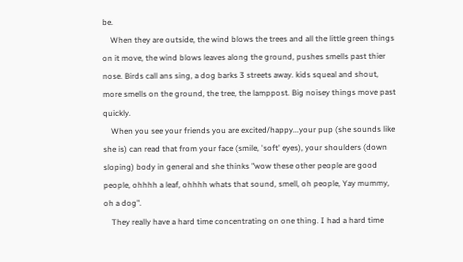be.
    When they are outside, the wind blows the trees and all the little green things on it move, the wind blows leaves along the ground, pushes smells past thier nose. Birds call ans sing, a dog barks 3 streets away. kids squeal and shout, more smells on the ground, the tree, the lamppost. Big noisey things move past quickly.
    When you see your friends you are excited/happy...your pup (she sounds like she is) can read that from your face (smile, 'soft' eyes), your shoulders (down sloping) body in general and she thinks "wow these other people are good people, ohhhh a leaf, ohhhh whats that sound, smell, oh people, Yay mummy, oh a dog".
    They really have a hard time concentrating on one thing. I had a hard time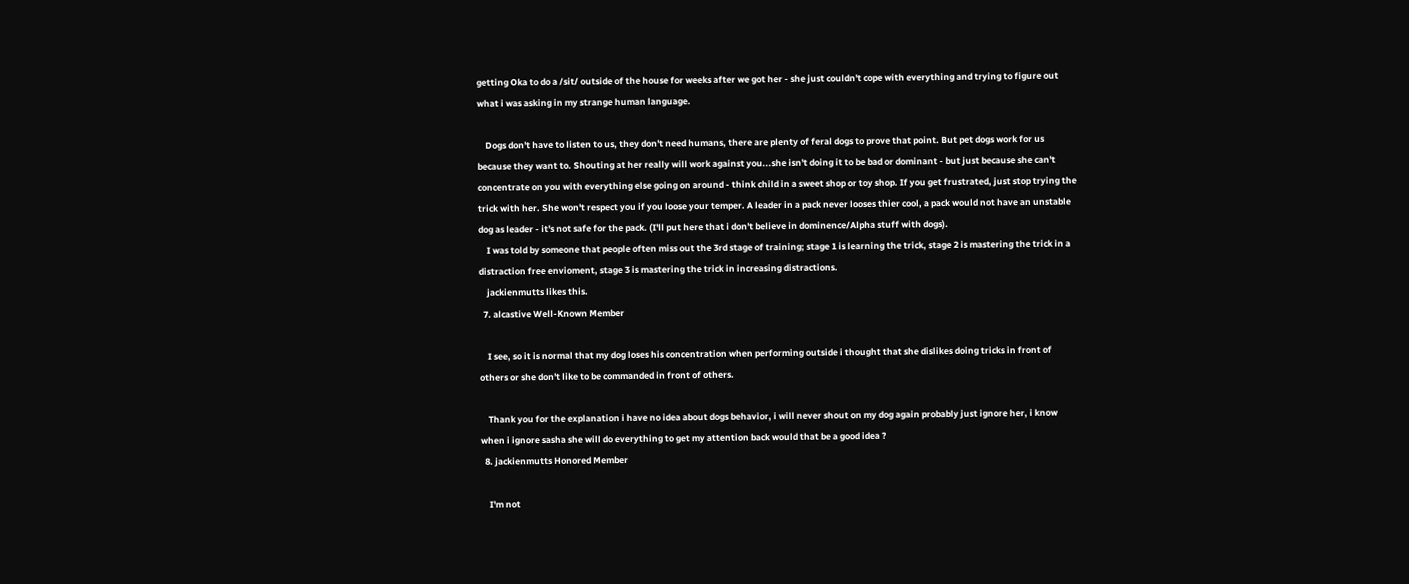getting Oka to do a /sit/ outside of the house for weeks after we got her - she just couldn't cope with everything and trying to figure out what i was asking in my strange human language.

    Dogs don't have to listen to us, they don't need humans, there are plenty of feral dogs to prove that point. But pet dogs work for us because they want to. Shouting at her really will work against you...she isn't doing it to be bad or dominant - but just because she can't concentrate on you with everything else going on around - think child in a sweet shop or toy shop. If you get frustrated, just stop trying the trick with her. She won't respect you if you loose your temper. A leader in a pack never looses thier cool, a pack would not have an unstable dog as leader - it's not safe for the pack. (I'll put here that i don't believe in dominence/Alpha stuff with dogs).
    I was told by someone that people often miss out the 3rd stage of training; stage 1 is learning the trick, stage 2 is mastering the trick in a distraction free envioment, stage 3 is mastering the trick in increasing distractions.
    jackienmutts likes this.
  7. alcastive Well-Known Member

    I see, so it is normal that my dog loses his concentration when performing outside i thought that she dislikes doing tricks in front of others or she don't like to be commanded in front of others.

    Thank you for the explanation i have no idea about dogs behavior, i will never shout on my dog again probably just ignore her, i know when i ignore sasha she will do everything to get my attention back would that be a good idea ?
  8. jackienmutts Honored Member

    I'm not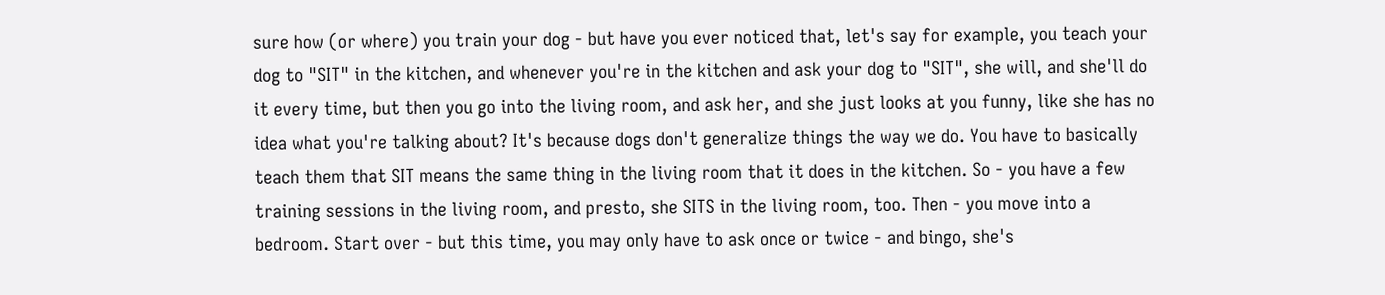sure how (or where) you train your dog - but have you ever noticed that, let's say for example, you teach your dog to "SIT" in the kitchen, and whenever you're in the kitchen and ask your dog to "SIT", she will, and she'll do it every time, but then you go into the living room, and ask her, and she just looks at you funny, like she has no idea what you're talking about? It's because dogs don't generalize things the way we do. You have to basically teach them that SIT means the same thing in the living room that it does in the kitchen. So - you have a few training sessions in the living room, and presto, she SITS in the living room, too. Then - you move into a bedroom. Start over - but this time, you may only have to ask once or twice - and bingo, she's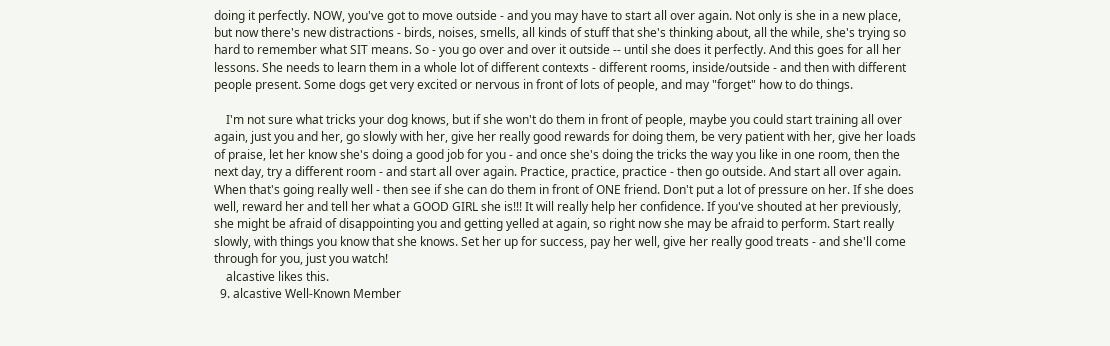doing it perfectly. NOW, you've got to move outside - and you may have to start all over again. Not only is she in a new place, but now there's new distractions - birds, noises, smells, all kinds of stuff that she's thinking about, all the while, she's trying so hard to remember what SIT means. So - you go over and over it outside -- until she does it perfectly. And this goes for all her lessons. She needs to learn them in a whole lot of different contexts - different rooms, inside/outside - and then with different people present. Some dogs get very excited or nervous in front of lots of people, and may "forget" how to do things.

    I'm not sure what tricks your dog knows, but if she won't do them in front of people, maybe you could start training all over again, just you and her, go slowly with her, give her really good rewards for doing them, be very patient with her, give her loads of praise, let her know she's doing a good job for you - and once she's doing the tricks the way you like in one room, then the next day, try a different room - and start all over again. Practice, practice, practice - then go outside. And start all over again. When that's going really well - then see if she can do them in front of ONE friend. Don't put a lot of pressure on her. If she does well, reward her and tell her what a GOOD GIRL she is!!! It will really help her confidence. If you've shouted at her previously, she might be afraid of disappointing you and getting yelled at again, so right now she may be afraid to perform. Start really slowly, with things you know that she knows. Set her up for success, pay her well, give her really good treats - and she'll come through for you, just you watch!
    alcastive likes this.
  9. alcastive Well-Known Member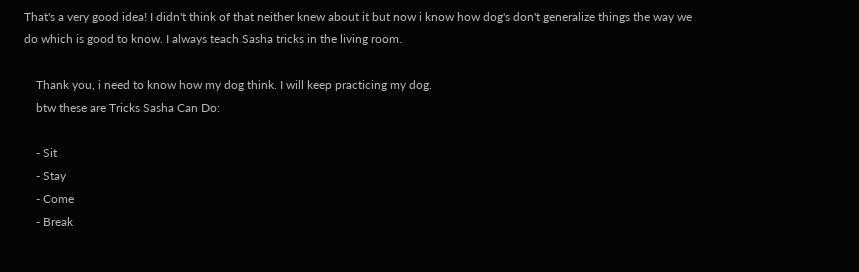That's a very good idea! I didn't think of that neither knew about it but now i know how dog's don't generalize things the way we do which is good to know. I always teach Sasha tricks in the living room.

    Thank you, i need to know how my dog think. I will keep practicing my dog.
    btw these are Tricks Sasha Can Do:

    - Sit
    - Stay
    - Come
    - Break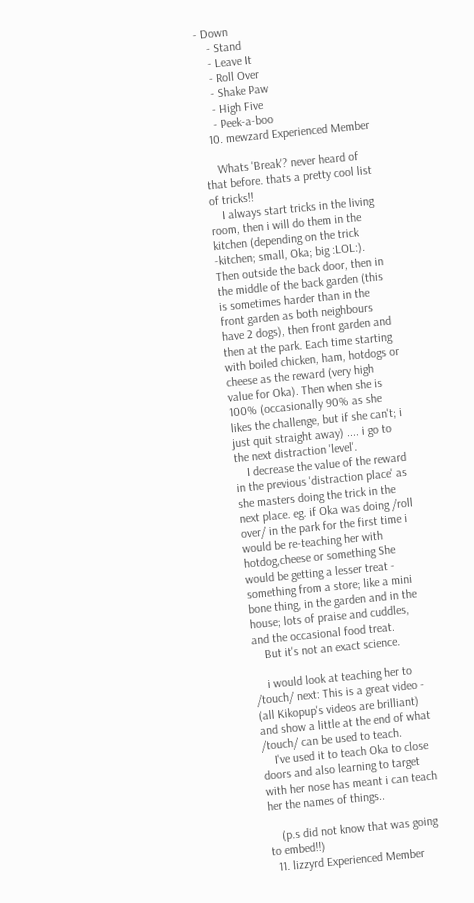- Down
    - Stand
    - Leave It
    - Roll Over
    - Shake Paw
    - High Five
    - Peek-a-boo
  10. mewzard Experienced Member

    Whats 'Break'? never heard of that before. thats a pretty cool list of tricks!!
    I always start tricks in the living room, then i will do them in the kitchen (depending on the trick -kitchen; small, Oka; big :LOL:). Then outside the back door, then in the middle of the back garden (this is sometimes harder than in the front garden as both neighbours have 2 dogs), then front garden and then at the park. Each time starting with boiled chicken, ham, hotdogs or cheese as the reward (very high value for Oka). Then when she is 100% (occasionally 90% as she likes the challenge, but if she can't; i just quit straight away) .... i go to the next distraction 'level'.
    I decrease the value of the reward in the previous 'distraction place' as she masters doing the trick in the next place. eg. if Oka was doing /roll over/ in the park for the first time i would be re-teaching her with hotdog,cheese or something She would be getting a lesser treat - something from a store; like a mini bone thing, in the garden and in the house; lots of praise and cuddles, and the occasional food treat.
    But it's not an exact science.

    i would look at teaching her to /touch/ next: This is a great video - (all Kikopup's videos are brilliant) and show a little at the end of what /touch/ can be used to teach.
    I've used it to teach Oka to close doors and also learning to target with her nose has meant i can teach her the names of things..

    (p.s did not know that was going to embed!!)
  11. lizzyrd Experienced Member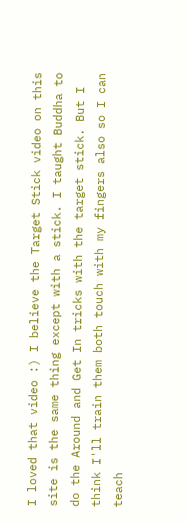I loved that video :) I believe the Target Stick video on this site is the same thing except with a stick. I taught Buddha to do the Around and Get In tricks with the target stick. But I think I'll train them both touch with my fingers also so I can teach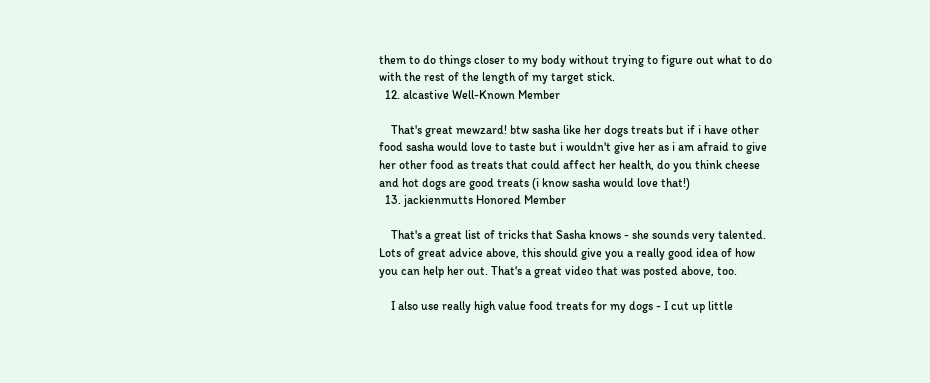them to do things closer to my body without trying to figure out what to do with the rest of the length of my target stick.
  12. alcastive Well-Known Member

    That's great mewzard! btw sasha like her dogs treats but if i have other food sasha would love to taste but i wouldn't give her as i am afraid to give her other food as treats that could affect her health, do you think cheese and hot dogs are good treats (i know sasha would love that!)
  13. jackienmutts Honored Member

    That's a great list of tricks that Sasha knows - she sounds very talented. Lots of great advice above, this should give you a really good idea of how you can help her out. That's a great video that was posted above, too.

    I also use really high value food treats for my dogs - I cut up little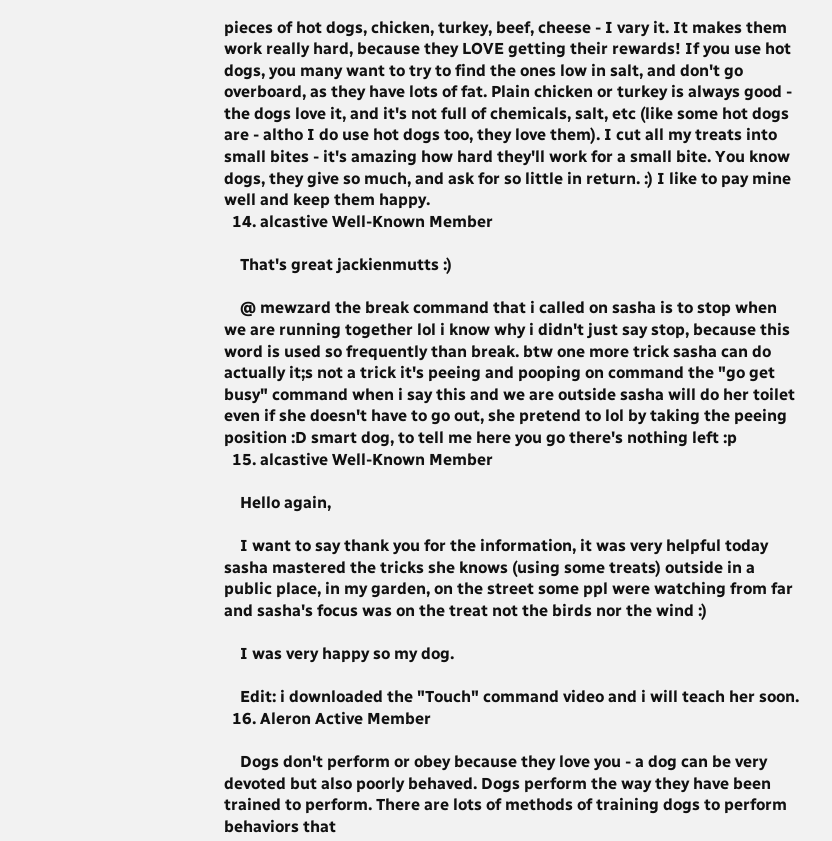pieces of hot dogs, chicken, turkey, beef, cheese - I vary it. It makes them work really hard, because they LOVE getting their rewards! If you use hot dogs, you many want to try to find the ones low in salt, and don't go overboard, as they have lots of fat. Plain chicken or turkey is always good - the dogs love it, and it's not full of chemicals, salt, etc (like some hot dogs are - altho I do use hot dogs too, they love them). I cut all my treats into small bites - it's amazing how hard they'll work for a small bite. You know dogs, they give so much, and ask for so little in return. :) I like to pay mine well and keep them happy.
  14. alcastive Well-Known Member

    That's great jackienmutts :)

    @ mewzard the break command that i called on sasha is to stop when we are running together lol i know why i didn't just say stop, because this word is used so frequently than break. btw one more trick sasha can do actually it;s not a trick it's peeing and pooping on command the "go get busy" command when i say this and we are outside sasha will do her toilet even if she doesn't have to go out, she pretend to lol by taking the peeing position :D smart dog, to tell me here you go there's nothing left :p
  15. alcastive Well-Known Member

    Hello again,

    I want to say thank you for the information, it was very helpful today sasha mastered the tricks she knows (using some treats) outside in a public place, in my garden, on the street some ppl were watching from far and sasha's focus was on the treat not the birds nor the wind :)

    I was very happy so my dog.

    Edit: i downloaded the "Touch" command video and i will teach her soon.
  16. Aleron Active Member

    Dogs don't perform or obey because they love you - a dog can be very devoted but also poorly behaved. Dogs perform the way they have been trained to perform. There are lots of methods of training dogs to perform behaviors that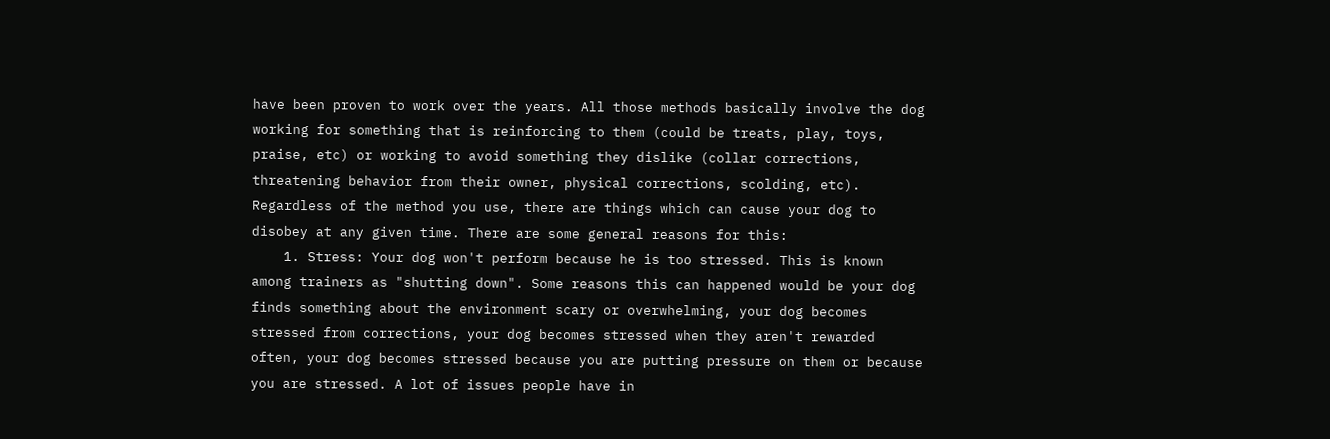have been proven to work over the years. All those methods basically involve the dog working for something that is reinforcing to them (could be treats, play, toys, praise, etc) or working to avoid something they dislike (collar corrections, threatening behavior from their owner, physical corrections, scolding, etc). Regardless of the method you use, there are things which can cause your dog to disobey at any given time. There are some general reasons for this:
    1. Stress: Your dog won't perform because he is too stressed. This is known among trainers as "shutting down". Some reasons this can happened would be your dog finds something about the environment scary or overwhelming, your dog becomes stressed from corrections, your dog becomes stressed when they aren't rewarded often, your dog becomes stressed because you are putting pressure on them or because you are stressed. A lot of issues people have in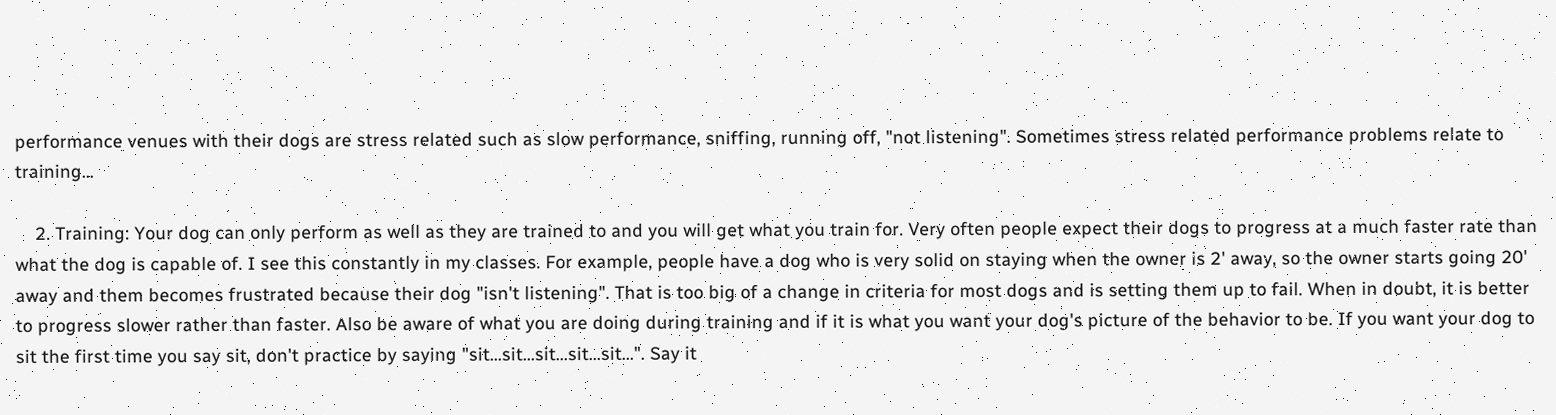performance venues with their dogs are stress related such as slow performance, sniffing, running off, "not listening". Sometimes stress related performance problems relate to training...

    2. Training: Your dog can only perform as well as they are trained to and you will get what you train for. Very often people expect their dogs to progress at a much faster rate than what the dog is capable of. I see this constantly in my classes. For example, people have a dog who is very solid on staying when the owner is 2' away, so the owner starts going 20' away and them becomes frustrated because their dog "isn't listening". That is too big of a change in criteria for most dogs and is setting them up to fail. When in doubt, it is better to progress slower rather than faster. Also be aware of what you are doing during training and if it is what you want your dog's picture of the behavior to be. If you want your dog to sit the first time you say sit, don't practice by saying "sit...sit...sit...sit...sit...". Say it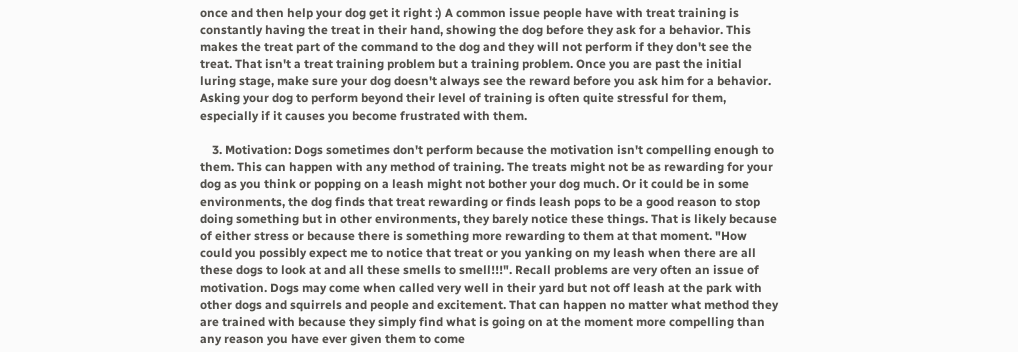once and then help your dog get it right :) A common issue people have with treat training is constantly having the treat in their hand, showing the dog before they ask for a behavior. This makes the treat part of the command to the dog and they will not perform if they don't see the treat. That isn't a treat training problem but a training problem. Once you are past the initial luring stage, make sure your dog doesn't always see the reward before you ask him for a behavior. Asking your dog to perform beyond their level of training is often quite stressful for them, especially if it causes you become frustrated with them.

    3. Motivation: Dogs sometimes don't perform because the motivation isn't compelling enough to them. This can happen with any method of training. The treats might not be as rewarding for your dog as you think or popping on a leash might not bother your dog much. Or it could be in some environments, the dog finds that treat rewarding or finds leash pops to be a good reason to stop doing something but in other environments, they barely notice these things. That is likely because of either stress or because there is something more rewarding to them at that moment. "How could you possibly expect me to notice that treat or you yanking on my leash when there are all these dogs to look at and all these smells to smell!!!". Recall problems are very often an issue of motivation. Dogs may come when called very well in their yard but not off leash at the park with other dogs and squirrels and people and excitement. That can happen no matter what method they are trained with because they simply find what is going on at the moment more compelling than any reason you have ever given them to come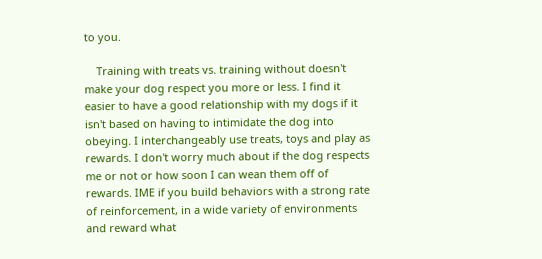to you.

    Training with treats vs. training without doesn't make your dog respect you more or less. I find it easier to have a good relationship with my dogs if it isn't based on having to intimidate the dog into obeying. I interchangeably use treats, toys and play as rewards. I don't worry much about if the dog respects me or not or how soon I can wean them off of rewards. IME if you build behaviors with a strong rate of reinforcement, in a wide variety of environments and reward what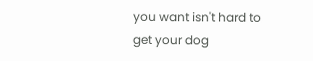you want isn't hard to get your dog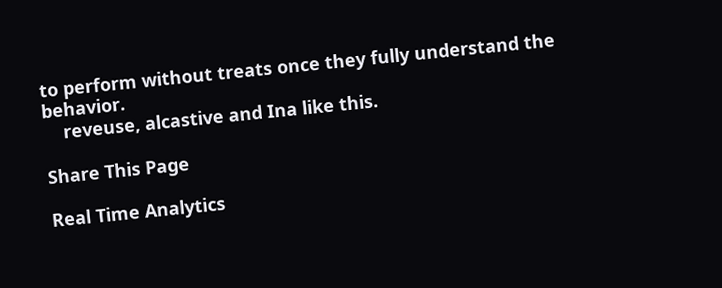to perform without treats once they fully understand the behavior.
    reveuse, alcastive and Ina like this.

Share This Page

Real Time Analytics